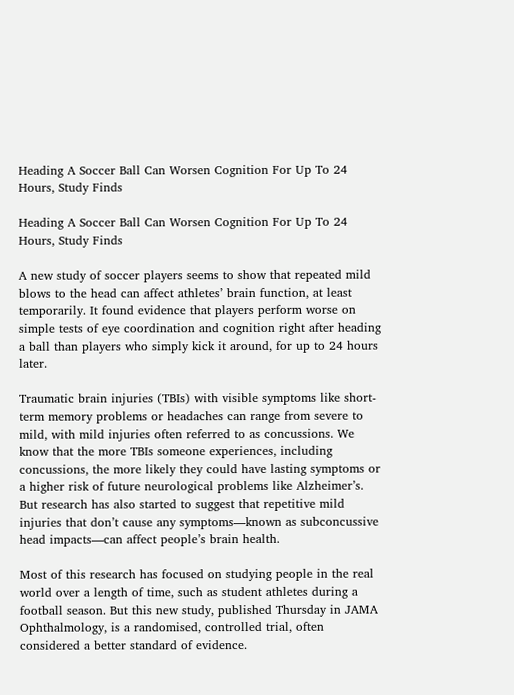Heading A Soccer Ball Can Worsen Cognition For Up To 24 Hours, Study Finds

Heading A Soccer Ball Can Worsen Cognition For Up To 24 Hours, Study Finds

A new study of soccer players seems to show that repeated mild blows to the head can affect athletes’ brain function, at least temporarily. It found evidence that players perform worse on simple tests of eye coordination and cognition right after heading a ball than players who simply kick it around, for up to 24 hours later.

Traumatic brain injuries (TBIs) with visible symptoms like short-term memory problems or headaches can range from severe to mild, with mild injuries often referred to as concussions. We know that the more TBIs someone experiences, including concussions, the more likely they could have lasting symptoms or a higher risk of future neurological problems like Alzheimer’s. But research has also started to suggest that repetitive mild injuries that don’t cause any symptoms—known as subconcussive head impacts—can affect people’s brain health.

Most of this research has focused on studying people in the real world over a length of time, such as student athletes during a football season. But this new study, published Thursday in JAMA Ophthalmology, is a randomised, controlled trial, often considered a better standard of evidence.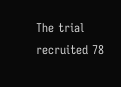The trial recruited 78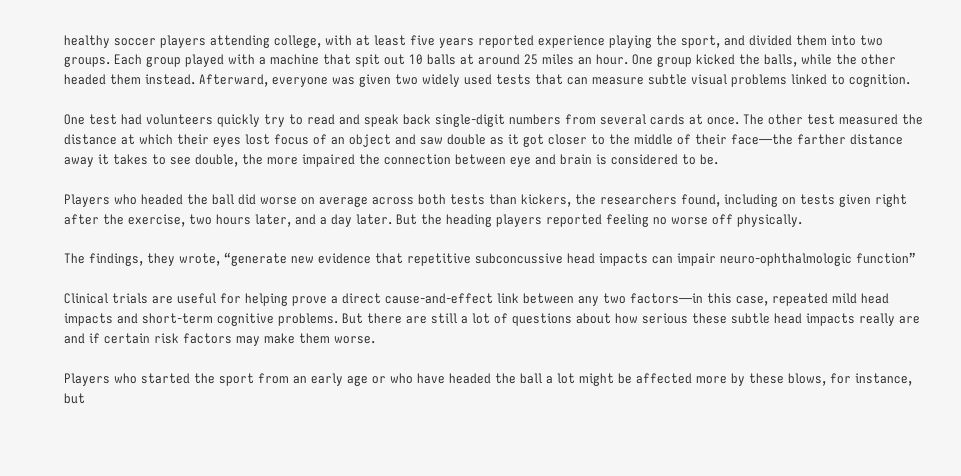healthy soccer players attending college, with at least five years reported experience playing the sport, and divided them into two groups. Each group played with a machine that spit out 10 balls at around 25 miles an hour. One group kicked the balls, while the other headed them instead. Afterward, everyone was given two widely used tests that can measure subtle visual problems linked to cognition.

One test had volunteers quickly try to read and speak back single-digit numbers from several cards at once. The other test measured the distance at which their eyes lost focus of an object and saw double as it got closer to the middle of their face—the farther distance away it takes to see double, the more impaired the connection between eye and brain is considered to be.

Players who headed the ball did worse on average across both tests than kickers, the researchers found, including on tests given right after the exercise, two hours later, and a day later. But the heading players reported feeling no worse off physically.

The findings, they wrote, “generate new evidence that repetitive subconcussive head impacts can impair neuro-ophthalmologic function”

Clinical trials are useful for helping prove a direct cause-and-effect link between any two factors—in this case, repeated mild head impacts and short-term cognitive problems. But there are still a lot of questions about how serious these subtle head impacts really are and if certain risk factors may make them worse.

Players who started the sport from an early age or who have headed the ball a lot might be affected more by these blows, for instance, but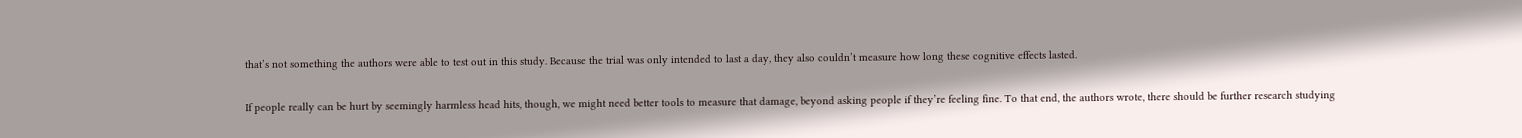that’s not something the authors were able to test out in this study. Because the trial was only intended to last a day, they also couldn’t measure how long these cognitive effects lasted.

If people really can be hurt by seemingly harmless head hits, though, we might need better tools to measure that damage, beyond asking people if they’re feeling fine. To that end, the authors wrote, there should be further research studying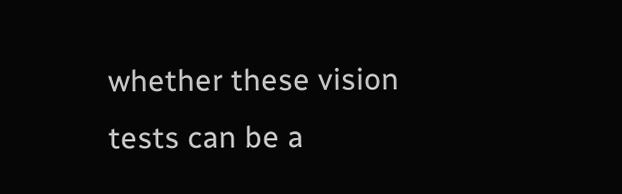whether these vision tests can be a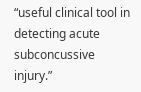“useful clinical tool in detecting acute subconcussive injury.”